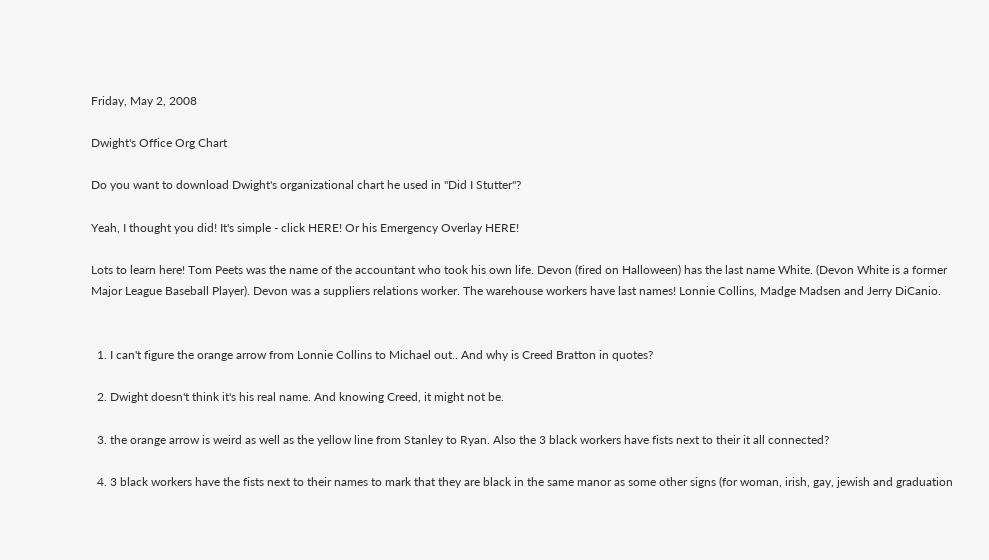Friday, May 2, 2008

Dwight's Office Org Chart

Do you want to download Dwight's organizational chart he used in "Did I Stutter"?

Yeah, I thought you did! It's simple - click HERE! Or his Emergency Overlay HERE!

Lots to learn here! Tom Peets was the name of the accountant who took his own life. Devon (fired on Halloween) has the last name White. (Devon White is a former Major League Baseball Player). Devon was a suppliers relations worker. The warehouse workers have last names! Lonnie Collins, Madge Madsen and Jerry DiCanio.


  1. I can't figure the orange arrow from Lonnie Collins to Michael out.. And why is Creed Bratton in quotes?

  2. Dwight doesn't think it's his real name. And knowing Creed, it might not be.

  3. the orange arrow is weird as well as the yellow line from Stanley to Ryan. Also the 3 black workers have fists next to their it all connected?

  4. 3 black workers have the fists next to their names to mark that they are black in the same manor as some other signs (for woman, irish, gay, jewish and graduation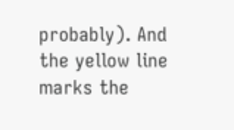probably). And the yellow line marks the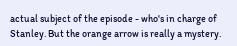actual subject of the episode - who's in charge of Stanley. But the orange arrow is really a mystery.